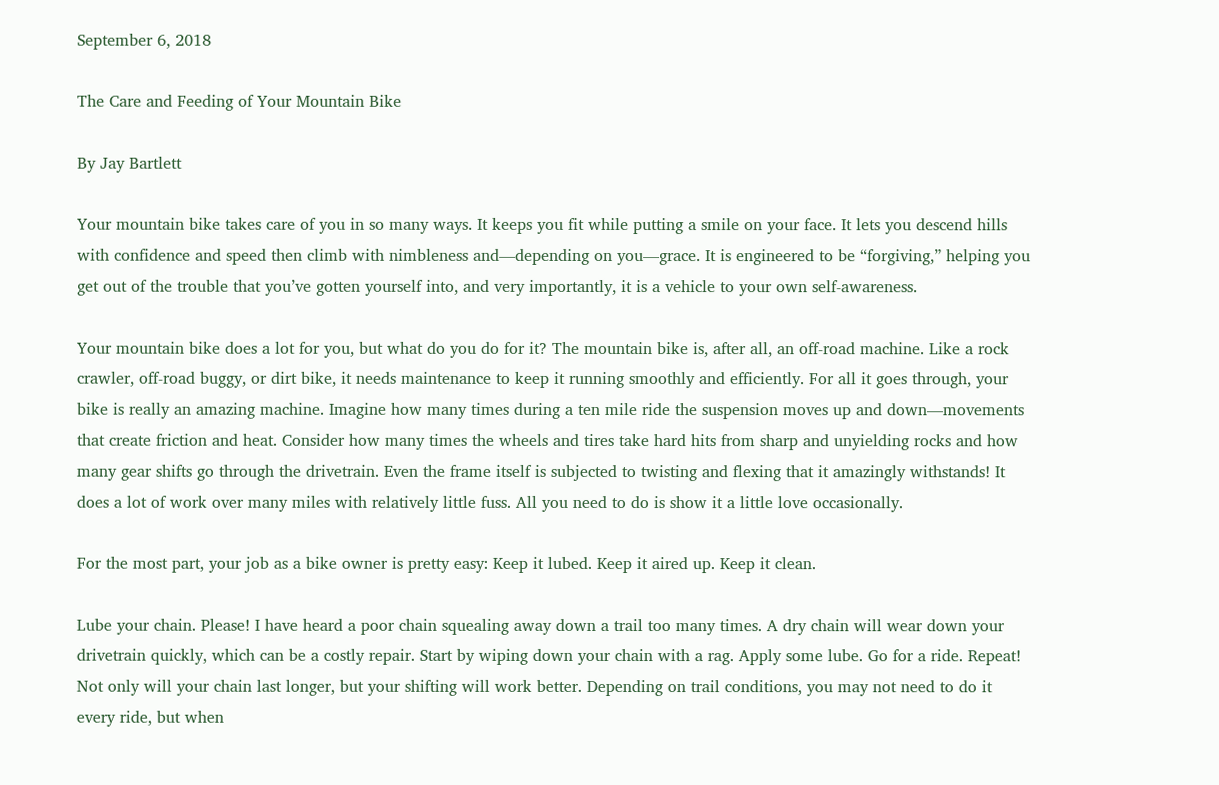September 6, 2018

The Care and Feeding of Your Mountain Bike

By Jay Bartlett

Your mountain bike takes care of you in so many ways. It keeps you fit while putting a smile on your face. It lets you descend hills with confidence and speed then climb with nimbleness and—depending on you—grace. It is engineered to be “forgiving,” helping you get out of the trouble that you’ve gotten yourself into, and very importantly, it is a vehicle to your own self-awareness.

Your mountain bike does a lot for you, but what do you do for it? The mountain bike is, after all, an off-road machine. Like a rock crawler, off-road buggy, or dirt bike, it needs maintenance to keep it running smoothly and efficiently. For all it goes through, your bike is really an amazing machine. Imagine how many times during a ten mile ride the suspension moves up and down—movements that create friction and heat. Consider how many times the wheels and tires take hard hits from sharp and unyielding rocks and how many gear shifts go through the drivetrain. Even the frame itself is subjected to twisting and flexing that it amazingly withstands! It does a lot of work over many miles with relatively little fuss. All you need to do is show it a little love occasionally.

For the most part, your job as a bike owner is pretty easy: Keep it lubed. Keep it aired up. Keep it clean.

Lube your chain. Please! I have heard a poor chain squealing away down a trail too many times. A dry chain will wear down your drivetrain quickly, which can be a costly repair. Start by wiping down your chain with a rag. Apply some lube. Go for a ride. Repeat! Not only will your chain last longer, but your shifting will work better. Depending on trail conditions, you may not need to do it every ride, but when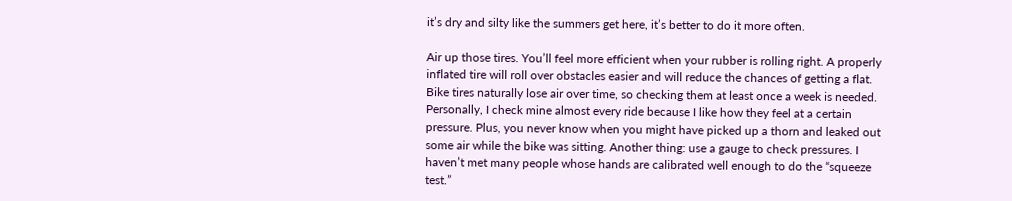it’s dry and silty like the summers get here, it’s better to do it more often.

Air up those tires. You’ll feel more efficient when your rubber is rolling right. A properly inflated tire will roll over obstacles easier and will reduce the chances of getting a flat. Bike tires naturally lose air over time, so checking them at least once a week is needed. Personally, I check mine almost every ride because I like how they feel at a certain pressure. Plus, you never know when you might have picked up a thorn and leaked out some air while the bike was sitting. Another thing: use a gauge to check pressures. I haven’t met many people whose hands are calibrated well enough to do the “squeeze test.”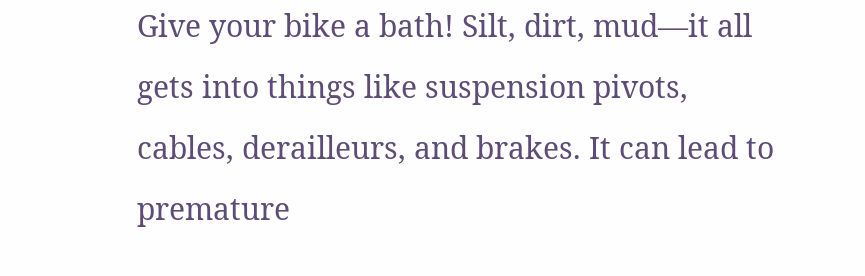Give your bike a bath! Silt, dirt, mud—it all gets into things like suspension pivots, cables, derailleurs, and brakes. It can lead to premature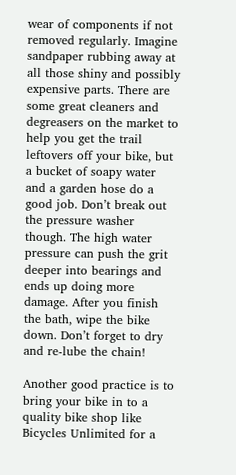wear of components if not removed regularly. Imagine sandpaper rubbing away at all those shiny and possibly expensive parts. There are some great cleaners and degreasers on the market to help you get the trail leftovers off your bike, but a bucket of soapy water and a garden hose do a good job. Don’t break out the pressure washer though. The high water pressure can push the grit deeper into bearings and ends up doing more damage. After you finish the bath, wipe the bike down. Don’t forget to dry and re-lube the chain!

Another good practice is to bring your bike in to a quality bike shop like Bicycles Unlimited for a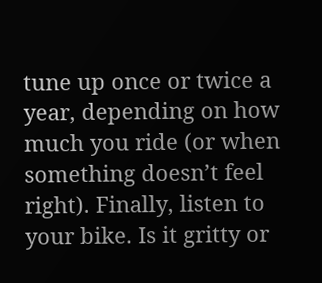tune up once or twice a year, depending on how much you ride (or when something doesn’t feel right). Finally, listen to your bike. Is it gritty or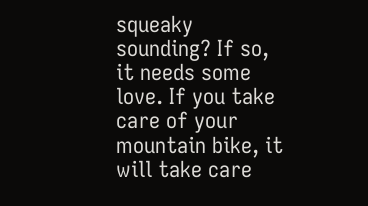squeaky sounding? If so, it needs some love. If you take care of your mountain bike, it will take care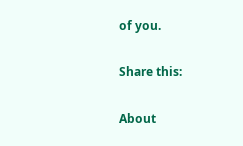of you.

Share this:

About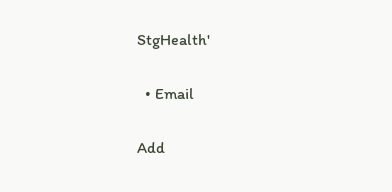StgHealth'

  • Email

Add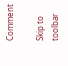Comment

Skip to toolbar